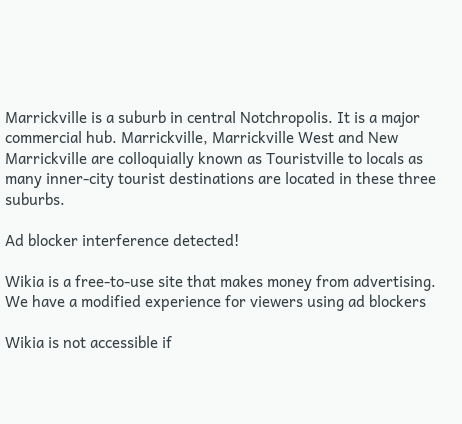Marrickville is a suburb in central Notchropolis. It is a major commercial hub. Marrickville, Marrickville West and New Marrickville are colloquially known as Touristville to locals as many inner-city tourist destinations are located in these three suburbs.

Ad blocker interference detected!

Wikia is a free-to-use site that makes money from advertising. We have a modified experience for viewers using ad blockers

Wikia is not accessible if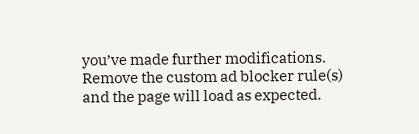you’ve made further modifications. Remove the custom ad blocker rule(s) and the page will load as expected.